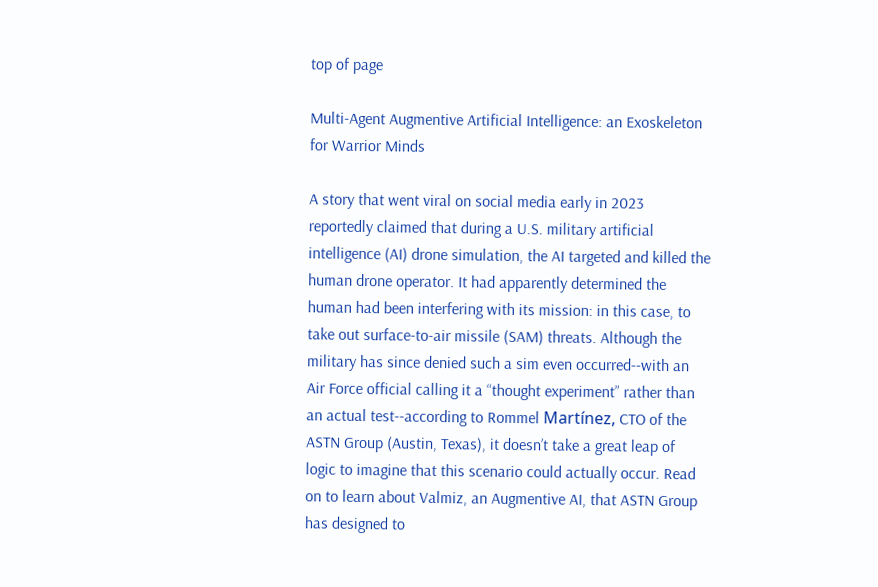top of page

Multi-Agent Augmentive Artificial Intelligence: an Exoskeleton for Warrior Minds

A story that went viral on social media early in 2023 reportedly claimed that during a U.S. military artificial intelligence (AI) drone simulation, the AI targeted and killed the human drone operator. It had apparently determined the human had been interfering with its mission: in this case, to take out surface-to-air missile (SAM) threats. Although the military has since denied such a sim even occurred--with an Air Force official calling it a “thought experiment” rather than an actual test--according to Rommel Martínez, CTO of the ASTN Group (Austin, Texas), it doesn’t take a great leap of logic to imagine that this scenario could actually occur. Read on to learn about Valmiz, an Augmentive AI, that ASTN Group has designed to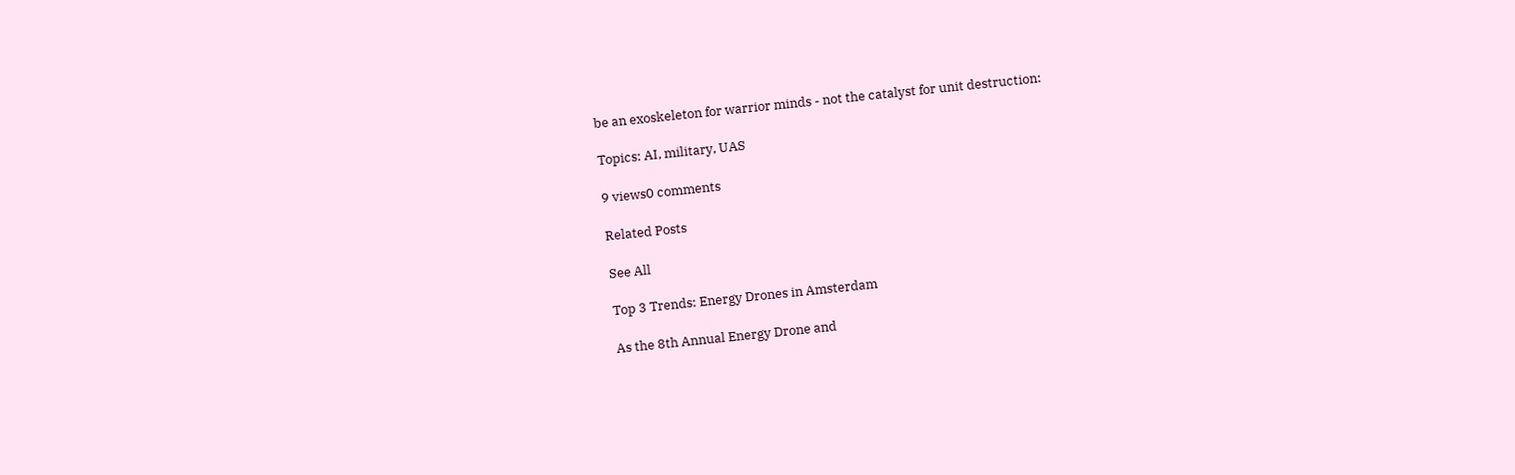be an exoskeleton for warrior minds - not the catalyst for unit destruction:

Topics: AI, military, UAS

9 views0 comments

Related Posts

See All

Top 3 Trends: Energy Drones in Amsterdam

As the 8th Annual Energy Drone and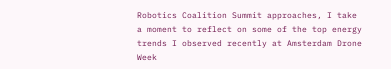Robotics Coalition Summit approaches, I take a moment to reflect on some of the top energy trends I observed recently at Amsterdam Drone Week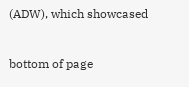(ADW), which showcased


bottom of page